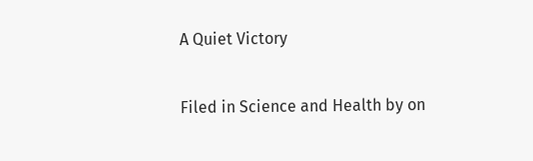A Quiet Victory

Filed in Science and Health by on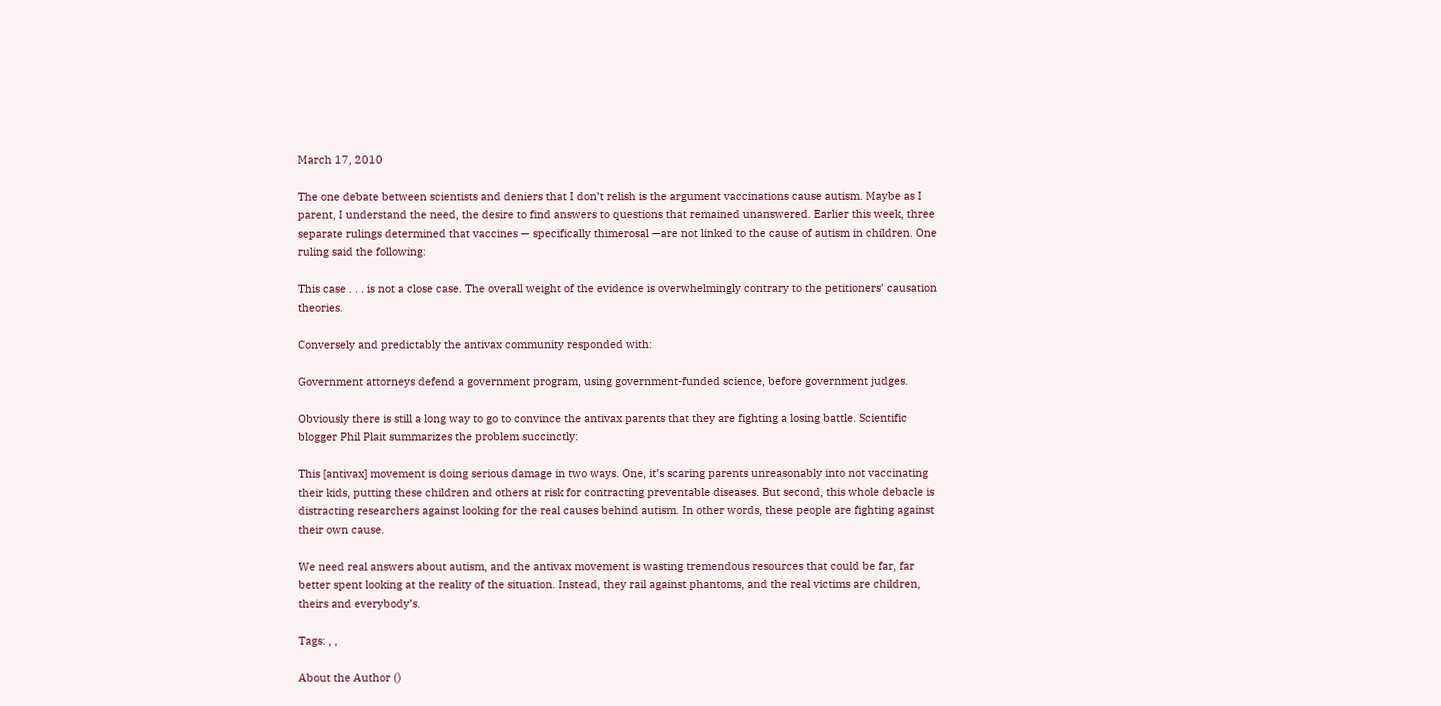March 17, 2010

The one debate between scientists and deniers that I don’t relish is the argument vaccinations cause autism. Maybe as I parent, I understand the need, the desire to find answers to questions that remained unanswered. Earlier this week, three separate rulings determined that vaccines — specifically thimerosal —are not linked to the cause of autism in children. One ruling said the following:

This case . . . is not a close case. The overall weight of the evidence is overwhelmingly contrary to the petitioners’ causation theories.

Conversely and predictably the antivax community responded with:

Government attorneys defend a government program, using government-funded science, before government judges.

Obviously there is still a long way to go to convince the antivax parents that they are fighting a losing battle. Scientific blogger Phil Plait summarizes the problem succinctly:

This [antivax] movement is doing serious damage in two ways. One, it’s scaring parents unreasonably into not vaccinating their kids, putting these children and others at risk for contracting preventable diseases. But second, this whole debacle is distracting researchers against looking for the real causes behind autism. In other words, these people are fighting against their own cause.

We need real answers about autism, and the antivax movement is wasting tremendous resources that could be far, far better spent looking at the reality of the situation. Instead, they rail against phantoms, and the real victims are children, theirs and everybody’s.

Tags: , ,

About the Author ()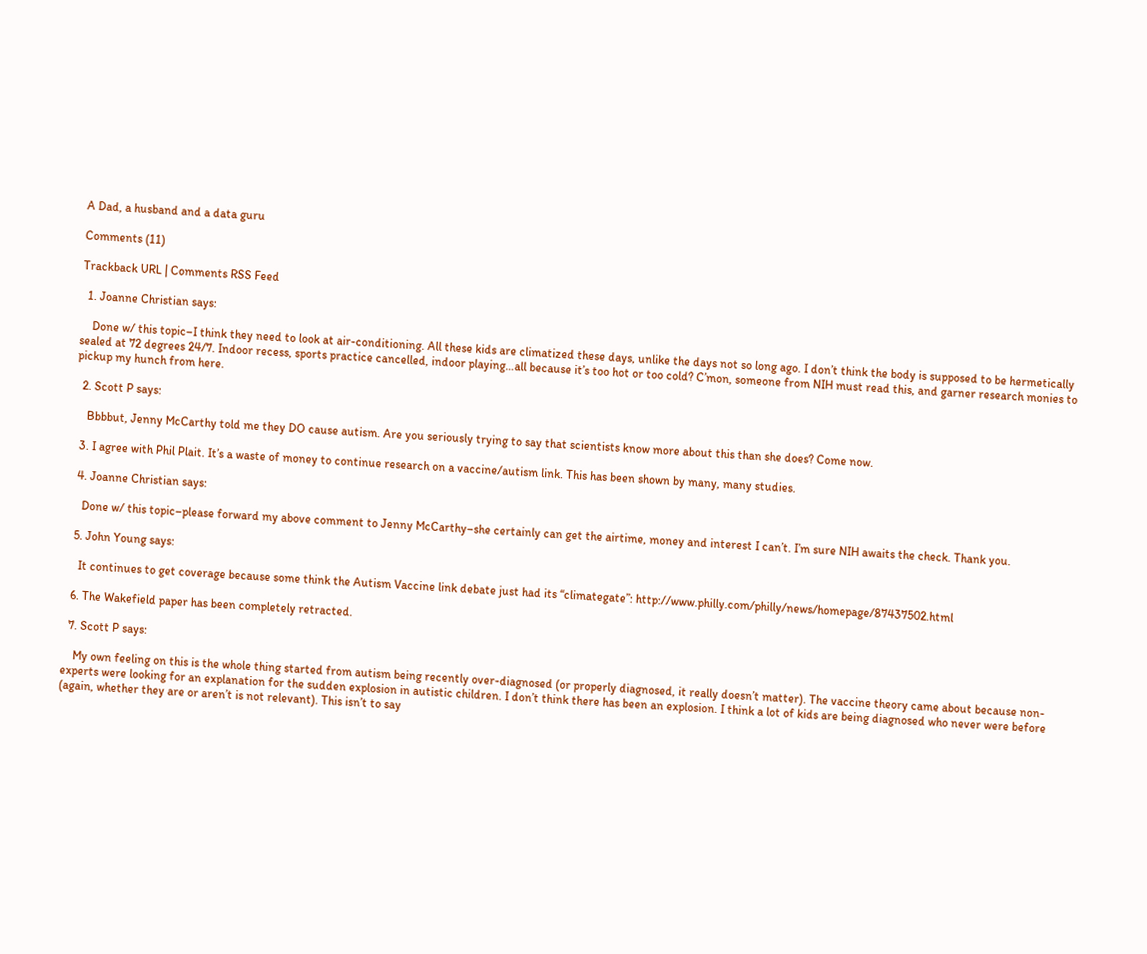A Dad, a husband and a data guru

Comments (11)

Trackback URL | Comments RSS Feed

  1. Joanne Christian says:

    Done w/ this topic–I think they need to look at air-conditioning. All these kids are climatized these days, unlike the days not so long ago. I don’t think the body is supposed to be hermetically sealed at 72 degrees 24/7. Indoor recess, sports practice cancelled, indoor playing…all because it’s too hot or too cold? C’mon, someone from NIH must read this, and garner research monies to pickup my hunch from here.

  2. Scott P says:

    Bbbbut, Jenny McCarthy told me they DO cause autism. Are you seriously trying to say that scientists know more about this than she does? Come now.

  3. I agree with Phil Plait. It’s a waste of money to continue research on a vaccine/autism link. This has been shown by many, many studies.

  4. Joanne Christian says:

    Done w/ this topic–please forward my above comment to Jenny McCarthy–she certainly can get the airtime, money and interest I can’t. I’m sure NIH awaits the check. Thank you.

  5. John Young says:

    It continues to get coverage because some think the Autism Vaccine link debate just had its “climategate”: http://www.philly.com/philly/news/homepage/87437502.html

  6. The Wakefield paper has been completely retracted.

  7. Scott P says:

    My own feeling on this is the whole thing started from autism being recently over-diagnosed (or properly diagnosed, it really doesn’t matter). The vaccine theory came about because non-experts were looking for an explanation for the sudden explosion in autistic children. I don’t think there has been an explosion. I think a lot of kids are being diagnosed who never were before (again, whether they are or aren’t is not relevant). This isn’t to say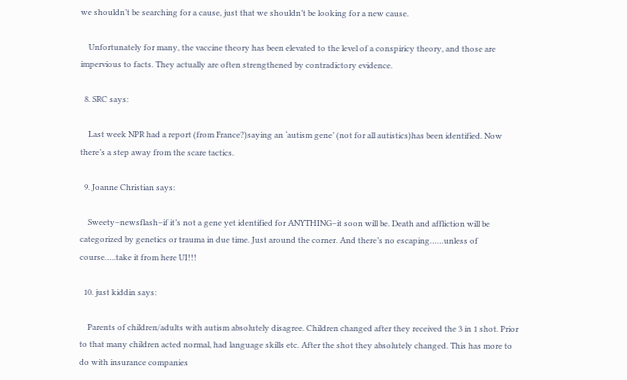we shouldn’t be searching for a cause, just that we shouldn’t be looking for a new cause.

    Unfortunately for many, the vaccine theory has been elevated to the level of a conspiricy theory, and those are impervious to facts. They actually are often strengthened by contradictory evidence.

  8. SRC says:

    Last week NPR had a report (from France?)saying an ‘autism gene’ (not for all autistics)has been identified. Now there’s a step away from the scare tactics.

  9. Joanne Christian says:

    Sweety–newsflash–if it’s not a gene yet identified for ANYTHING–it soon will be. Death and affliction will be categorized by genetics or trauma in due time. Just around the corner. And there’s no escaping……unless of course…..take it from here UI!!!

  10. just kiddin says:

    Parents of children/adults with autism absolutely disagree. Children changed after they received the 3 in 1 shot. Prior to that many children acted normal, had language skills etc. After the shot they absolutely changed. This has more to do with insurance companies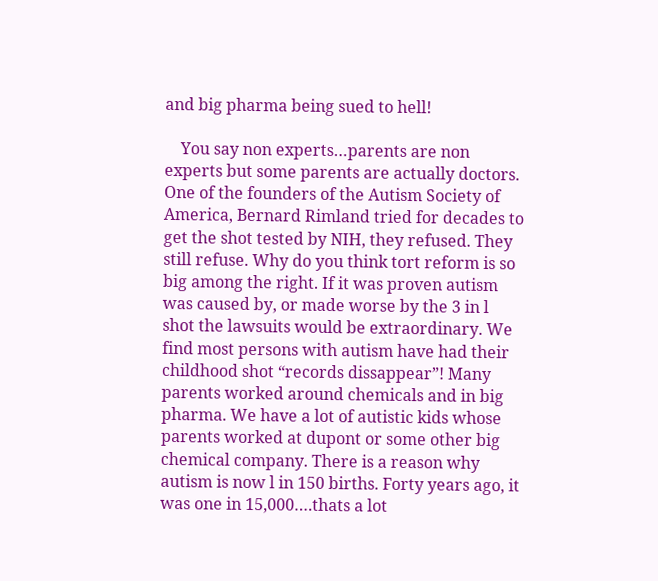and big pharma being sued to hell!

    You say non experts…parents are non experts but some parents are actually doctors. One of the founders of the Autism Society of America, Bernard Rimland tried for decades to get the shot tested by NIH, they refused. They still refuse. Why do you think tort reform is so big among the right. If it was proven autism was caused by, or made worse by the 3 in l shot the lawsuits would be extraordinary. We find most persons with autism have had their childhood shot “records dissappear”! Many parents worked around chemicals and in big pharma. We have a lot of autistic kids whose parents worked at dupont or some other big chemical company. There is a reason why autism is now l in 150 births. Forty years ago, it was one in 15,000….thats a lot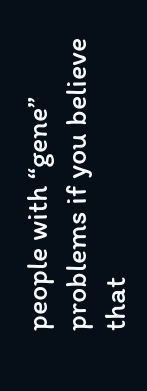people with “gene” problems if you believe that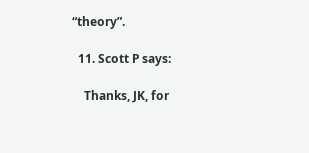“theory”.

  11. Scott P says:

    Thanks, JK, for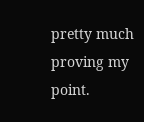pretty much proving my point.